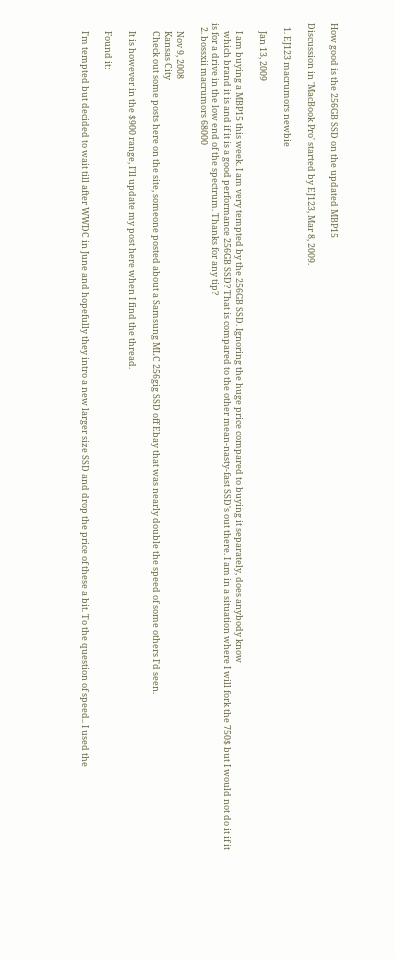How good is the 256GB SSD on the updated MBP15

Discussion in 'MacBook Pro' started by EJ123, Mar 8, 2009.

  1. EJ123 macrumors newbie

    Jan 13, 2009

    I am buying a MBP15 this week. I am very tempted by the 256GB SSD. Ignoring the huge price compared to buying it separately, does anybody know
    which brand it is and if it is a good performance 256GB SSD? That is compared to the other mean-nasty-fast SSD's out there. I am in a situation where I will fork the 750$ but I would not do it if it is for a drive in the low end of the spectrum. Thanks for any tip?
  2. bossxii macrumors 68000

    Nov 9, 2008
    Kansas City
    Check out some posts here on the site, someone posted about a Samsung MLC 256gig SSD off Ebay that was nearly double the speed of some others I'd seen.

    It is however in the $900 range, I'll update my post here when I find the thread.

    Found it:

    I'm tempted but decided to wait till after WWDC in June and hopefully they intro a new larger size SSD and drop the price of these a bit. To the question of speed.. I used the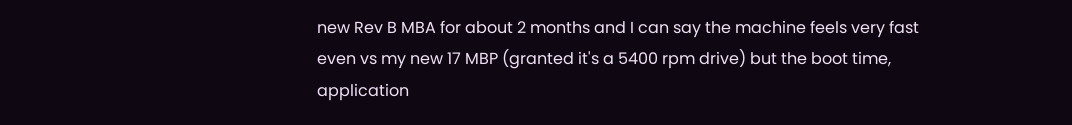new Rev B MBA for about 2 months and I can say the machine feels very fast even vs my new 17 MBP (granted it's a 5400 rpm drive) but the boot time, application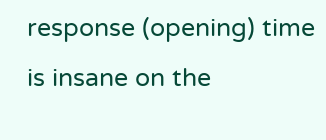response (opening) time is insane on the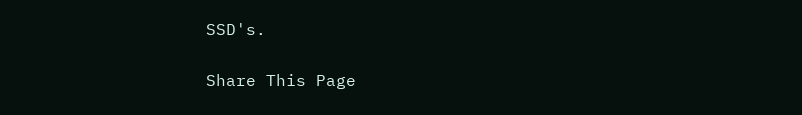SSD's.

Share This Page